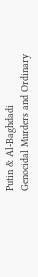Putin & Al-Baghdadi
Genocidal Murders and Ordinary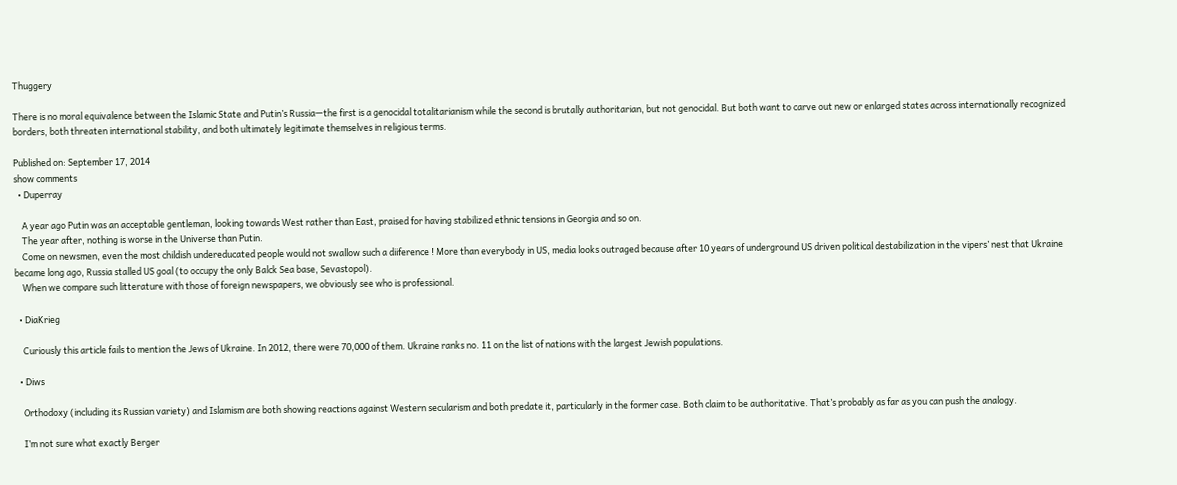Thuggery

There is no moral equivalence between the Islamic State and Putin’s Russia—the first is a genocidal totalitarianism while the second is brutally authoritarian, but not genocidal. But both want to carve out new or enlarged states across internationally recognized borders, both threaten international stability, and both ultimately legitimate themselves in religious terms.

Published on: September 17, 2014
show comments
  • Duperray

    A year ago Putin was an acceptable gentleman, looking towards West rather than East, praised for having stabilized ethnic tensions in Georgia and so on.
    The year after, nothing is worse in the Universe than Putin.
    Come on newsmen, even the most childish undereducated people would not swallow such a diiference ! More than everybody in US, media looks outraged because after 10 years of underground US driven political destabilization in the vipers’ nest that Ukraine became long ago, Russia stalled US goal (to occupy the only Balck Sea base, Sevastopol).
    When we compare such litterature with those of foreign newspapers, we obviously see who is professional.

  • DiaKrieg

    Curiously this article fails to mention the Jews of Ukraine. In 2012, there were 70,000 of them. Ukraine ranks no. 11 on the list of nations with the largest Jewish populations.

  • Diws

    Orthodoxy (including its Russian variety) and Islamism are both showing reactions against Western secularism and both predate it, particularly in the former case. Both claim to be authoritative. That’s probably as far as you can push the analogy.

    I’m not sure what exactly Berger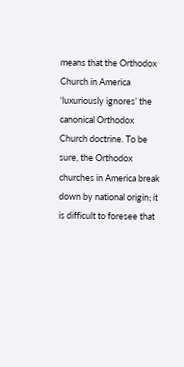means that the Orthodox Church in America ‘luxuriously ignores’ the canonical Orthodox Church doctrine. To be sure, the Orthodox churches in America break down by national origin; it is difficult to foresee that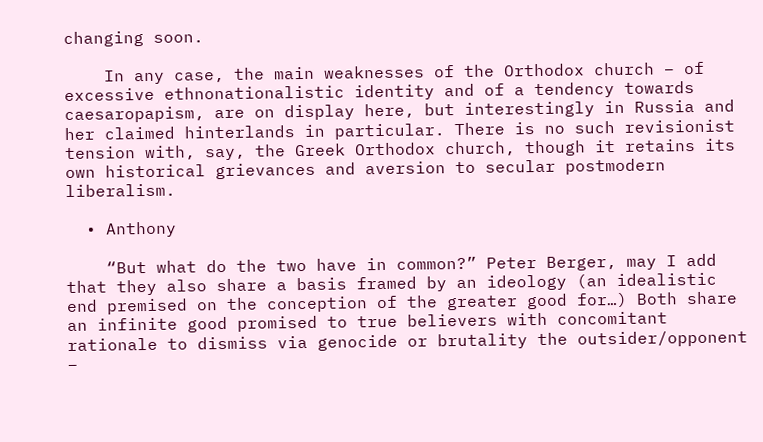changing soon.

    In any case, the main weaknesses of the Orthodox church – of excessive ethnonationalistic identity and of a tendency towards caesaropapism, are on display here, but interestingly in Russia and her claimed hinterlands in particular. There is no such revisionist tension with, say, the Greek Orthodox church, though it retains its own historical grievances and aversion to secular postmodern liberalism.

  • Anthony

    “But what do the two have in common?” Peter Berger, may I add that they also share a basis framed by an ideology (an idealistic end premised on the conception of the greater good for…) Both share an infinite good promised to true believers with concomitant rationale to dismiss via genocide or brutality the outsider/opponent –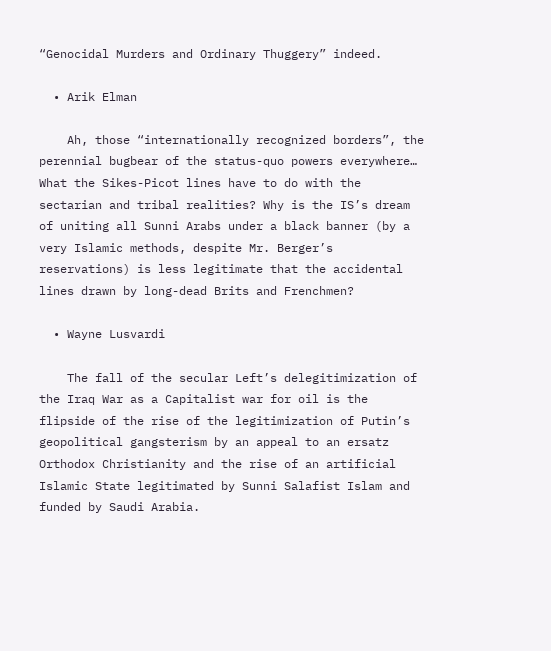“Genocidal Murders and Ordinary Thuggery” indeed.

  • Arik Elman

    Ah, those “internationally recognized borders”, the perennial bugbear of the status-quo powers everywhere… What the Sikes-Picot lines have to do with the sectarian and tribal realities? Why is the IS’s dream of uniting all Sunni Arabs under a black banner (by a very Islamic methods, despite Mr. Berger’s reservations) is less legitimate that the accidental lines drawn by long-dead Brits and Frenchmen?

  • Wayne Lusvardi

    The fall of the secular Left’s delegitimization of the Iraq War as a Capitalist war for oil is the flipside of the rise of the legitimization of Putin’s geopolitical gangsterism by an appeal to an ersatz Orthodox Christianity and the rise of an artificial Islamic State legitimated by Sunni Salafist Islam and funded by Saudi Arabia.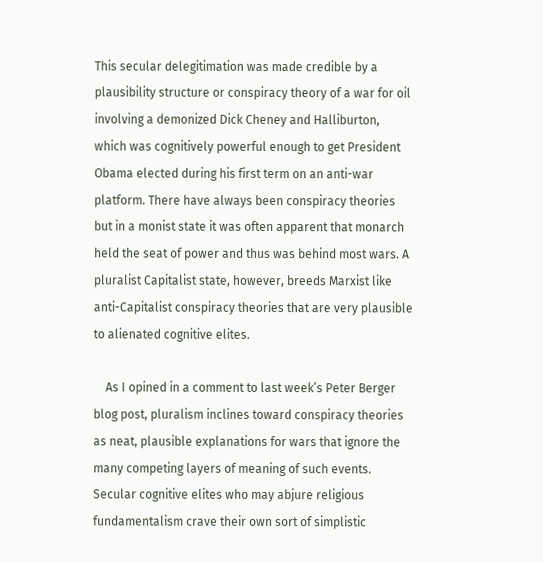This secular delegitimation was made credible by a plausibility structure or conspiracy theory of a war for oil involving a demonized Dick Cheney and Halliburton, which was cognitively powerful enough to get President Obama elected during his first term on an anti-war platform. There have always been conspiracy theories but in a monist state it was often apparent that monarch held the seat of power and thus was behind most wars. A pluralist Capitalist state, however, breeds Marxist like anti-Capitalist conspiracy theories that are very plausible to alienated cognitive elites.

    As I opined in a comment to last week’s Peter Berger blog post, pluralism inclines toward conspiracy theories as neat, plausible explanations for wars that ignore the many competing layers of meaning of such events. Secular cognitive elites who may abjure religious fundamentalism crave their own sort of simplistic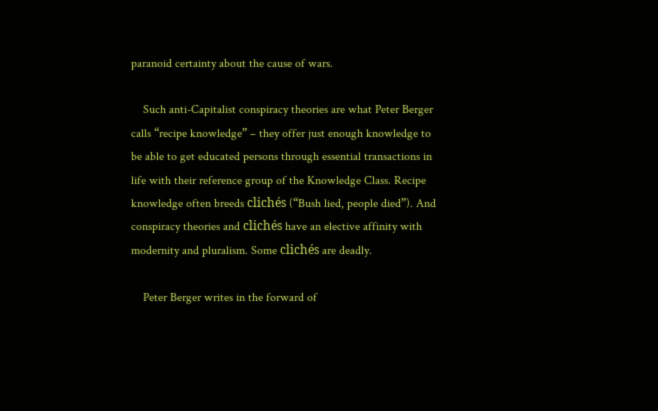paranoid certainty about the cause of wars.

    Such anti-Capitalist conspiracy theories are what Peter Berger calls “recipe knowledge” – they offer just enough knowledge to be able to get educated persons through essential transactions in life with their reference group of the Knowledge Class. Recipe knowledge often breeds clichés (“Bush lied, people died”). And conspiracy theories and clichés have an elective affinity with modernity and pluralism. Some clichés are deadly.

    Peter Berger writes in the forward of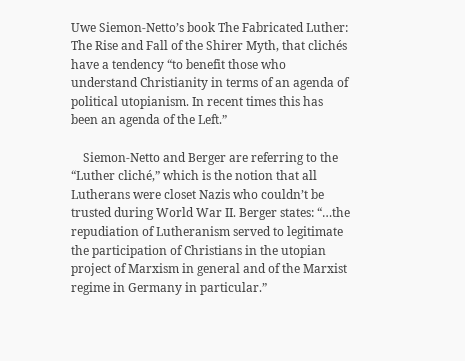Uwe Siemon-Netto’s book The Fabricated Luther: The Rise and Fall of the Shirer Myth, that clichés have a tendency “to benefit those who understand Christianity in terms of an agenda of political utopianism. In recent times this has been an agenda of the Left.”

    Siemon-Netto and Berger are referring to the “Luther cliché,” which is the notion that all Lutherans were closet Nazis who couldn’t be trusted during World War II. Berger states: “…the repudiation of Lutheranism served to legitimate the participation of Christians in the utopian project of Marxism in general and of the Marxist regime in Germany in particular.”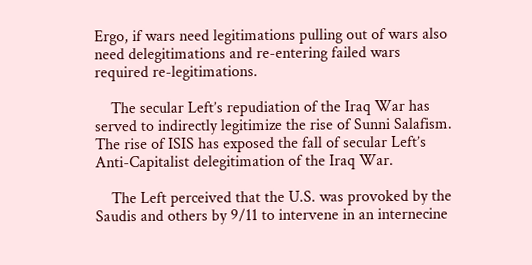Ergo, if wars need legitimations pulling out of wars also need delegitimations and re-entering failed wars required re-legitimations.

    The secular Left’s repudiation of the Iraq War has served to indirectly legitimize the rise of Sunni Salafism. The rise of ISIS has exposed the fall of secular Left’s Anti-Capitalist delegitimation of the Iraq War.

    The Left perceived that the U.S. was provoked by the Saudis and others by 9/11 to intervene in an internecine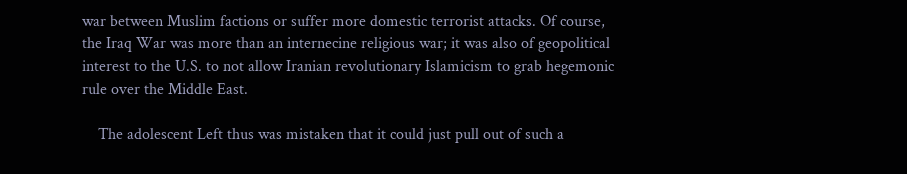war between Muslim factions or suffer more domestic terrorist attacks. Of course, the Iraq War was more than an internecine religious war; it was also of geopolitical interest to the U.S. to not allow Iranian revolutionary Islamicism to grab hegemonic rule over the Middle East.

    The adolescent Left thus was mistaken that it could just pull out of such a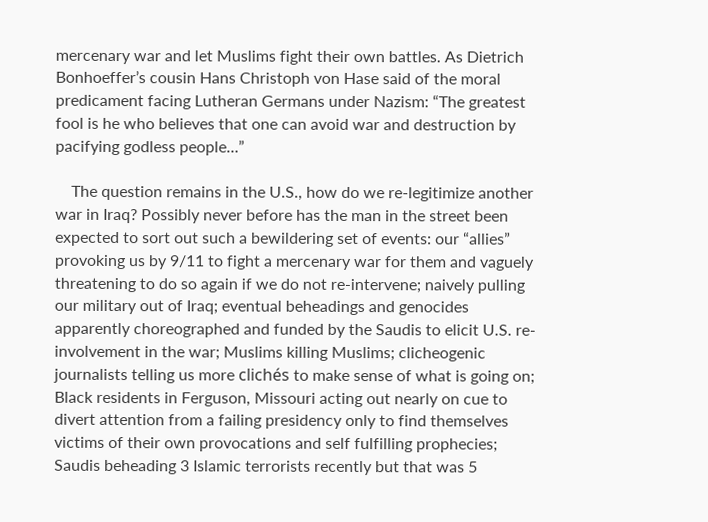mercenary war and let Muslims fight their own battles. As Dietrich Bonhoeffer’s cousin Hans Christoph von Hase said of the moral predicament facing Lutheran Germans under Nazism: “The greatest fool is he who believes that one can avoid war and destruction by pacifying godless people…”

    The question remains in the U.S., how do we re-legitimize another war in Iraq? Possibly never before has the man in the street been expected to sort out such a bewildering set of events: our “allies” provoking us by 9/11 to fight a mercenary war for them and vaguely threatening to do so again if we do not re-intervene; naively pulling our military out of Iraq; eventual beheadings and genocides apparently choreographed and funded by the Saudis to elicit U.S. re-involvement in the war; Muslims killing Muslims; clicheogenic journalists telling us more clichés to make sense of what is going on; Black residents in Ferguson, Missouri acting out nearly on cue to divert attention from a failing presidency only to find themselves victims of their own provocations and self fulfilling prophecies; Saudis beheading 3 Islamic terrorists recently but that was 5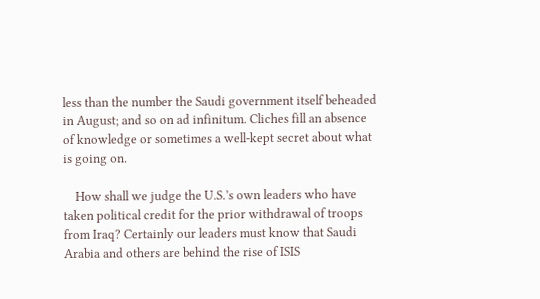less than the number the Saudi government itself beheaded in August; and so on ad infinitum. Cliches fill an absence of knowledge or sometimes a well-kept secret about what is going on.

    How shall we judge the U.S.’s own leaders who have taken political credit for the prior withdrawal of troops from Iraq? Certainly our leaders must know that Saudi Arabia and others are behind the rise of ISIS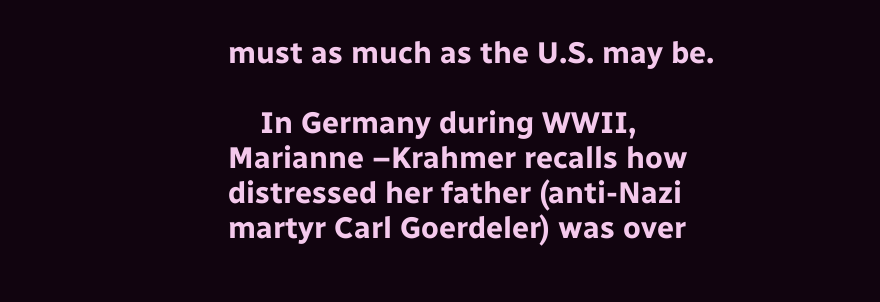must as much as the U.S. may be.

    In Germany during WWII, Marianne –Krahmer recalls how distressed her father (anti-Nazi martyr Carl Goerdeler) was over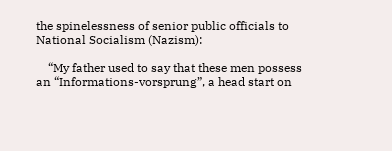the spinelessness of senior public officials to National Socialism (Nazism):

    “My father used to say that these men possess an “Informations-vorsprung”, a head start on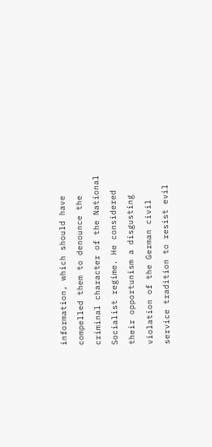information, which should have compelled them to denounce the criminal character of the National Socialist regime. He considered their opportunism a disgusting violation of the German civil service tradition to resist evil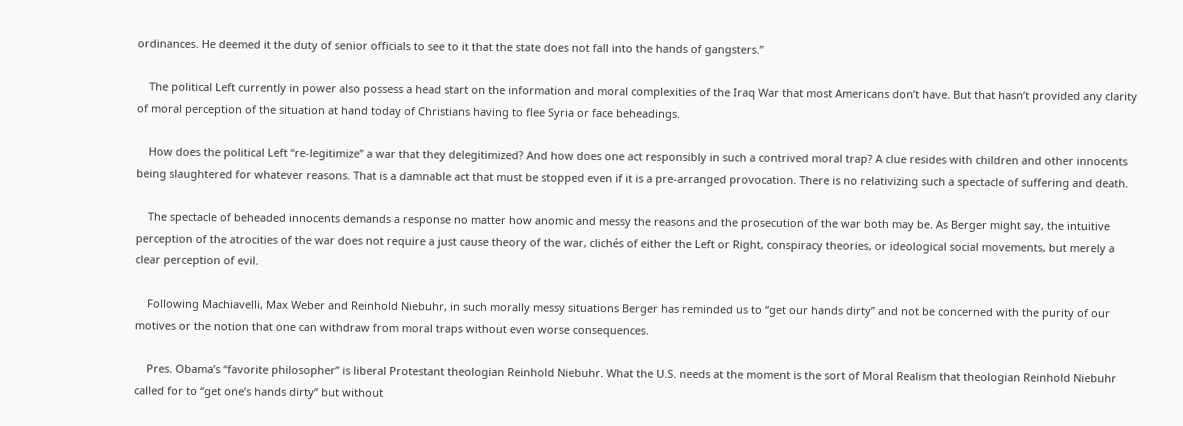ordinances. He deemed it the duty of senior officials to see to it that the state does not fall into the hands of gangsters.”

    The political Left currently in power also possess a head start on the information and moral complexities of the Iraq War that most Americans don’t have. But that hasn’t provided any clarity of moral perception of the situation at hand today of Christians having to flee Syria or face beheadings.

    How does the political Left “re-legitimize” a war that they delegitimized? And how does one act responsibly in such a contrived moral trap? A clue resides with children and other innocents being slaughtered for whatever reasons. That is a damnable act that must be stopped even if it is a pre-arranged provocation. There is no relativizing such a spectacle of suffering and death.

    The spectacle of beheaded innocents demands a response no matter how anomic and messy the reasons and the prosecution of the war both may be. As Berger might say, the intuitive perception of the atrocities of the war does not require a just cause theory of the war, clichés of either the Left or Right, conspiracy theories, or ideological social movements, but merely a clear perception of evil.

    Following Machiavelli, Max Weber and Reinhold Niebuhr, in such morally messy situations Berger has reminded us to “get our hands dirty” and not be concerned with the purity of our motives or the notion that one can withdraw from moral traps without even worse consequences.

    Pres. Obama’s “favorite philosopher” is liberal Protestant theologian Reinhold Niebuhr. What the U.S. needs at the moment is the sort of Moral Realism that theologian Reinhold Niebuhr called for to “get one’s hands dirty” but without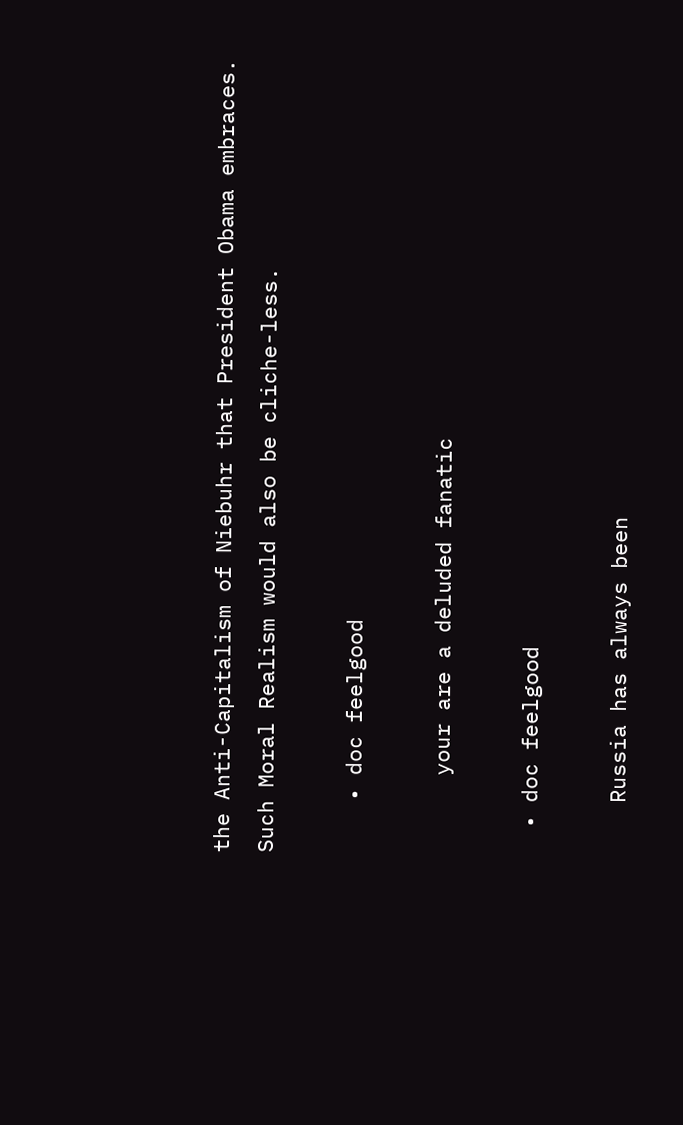the Anti-Capitalism of Niebuhr that President Obama embraces. Such Moral Realism would also be cliche-less.

    • doc feelgood

      your are a deluded fanatic

  • doc feelgood

    Russia has always been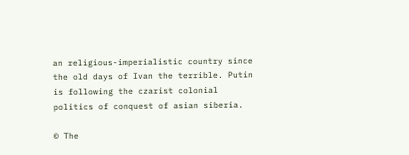an religious-imperialistic country since the old days of Ivan the terrible. Putin is following the czarist colonial politics of conquest of asian siberia.

© The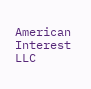American Interest LLC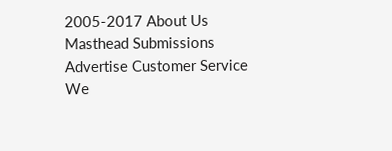2005-2017 About Us Masthead Submissions Advertise Customer Service
We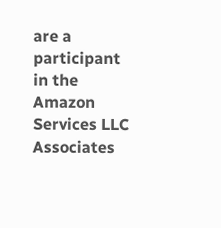are a participant in the Amazon Services LLC Associates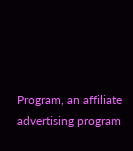Program, an affiliate advertising program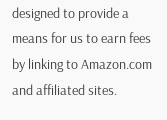designed to provide a means for us to earn fees by linking to Amazon.com and affiliated sites.